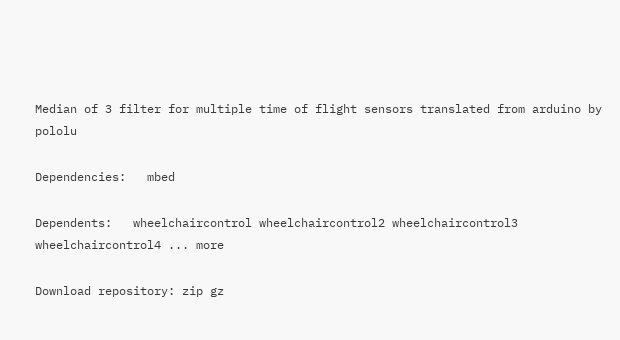Median of 3 filter for multiple time of flight sensors translated from arduino by pololu

Dependencies:   mbed

Dependents:   wheelchaircontrol wheelchaircontrol2 wheelchaircontrol3 wheelchaircontrol4 ... more

Download repository: zip gz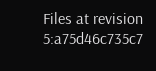Files at revision 5:a75d46c735c7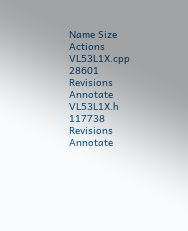Name Size Actions
VL53L1X.cpp 28601 Revisions Annotate
VL53L1X.h 117738 Revisions Annotate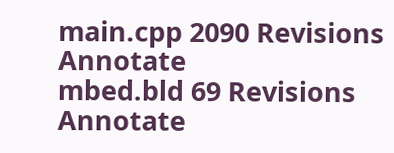main.cpp 2090 Revisions Annotate
mbed.bld 69 Revisions Annotate